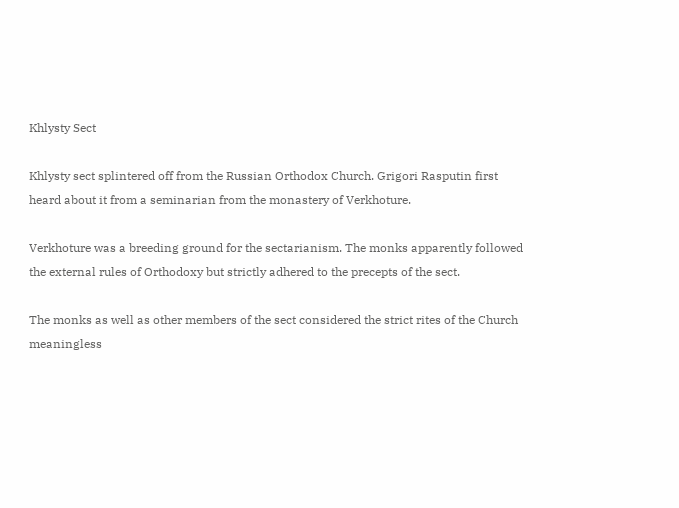Khlysty Sect

Khlysty sect splintered off from the Russian Orthodox Church. Grigori Rasputin first heard about it from a seminarian from the monastery of Verkhoture.

Verkhoture was a breeding ground for the sectarianism. The monks apparently followed the external rules of Orthodoxy but strictly adhered to the precepts of the sect.

The monks as well as other members of the sect considered the strict rites of the Church meaningless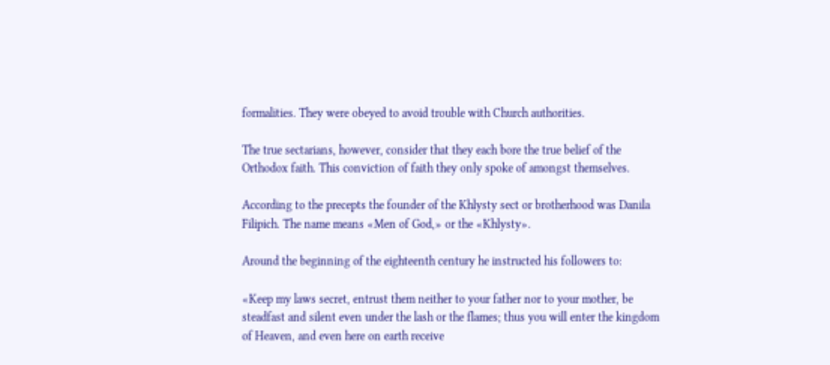formalities. They were obeyed to avoid trouble with Church authorities.

The true sectarians, however, consider that they each bore the true belief of the Orthodox faith. This conviction of faith they only spoke of amongst themselves.

According to the precepts the founder of the Khlysty sect or brotherhood was Danila Filipich. The name means «Men of God,» or the «Khlysty».

Around the beginning of the eighteenth century he instructed his followers to:

«Keep my laws secret, entrust them neither to your father nor to your mother, be steadfast and silent even under the lash or the flames; thus you will enter the kingdom of Heaven, and even here on earth receive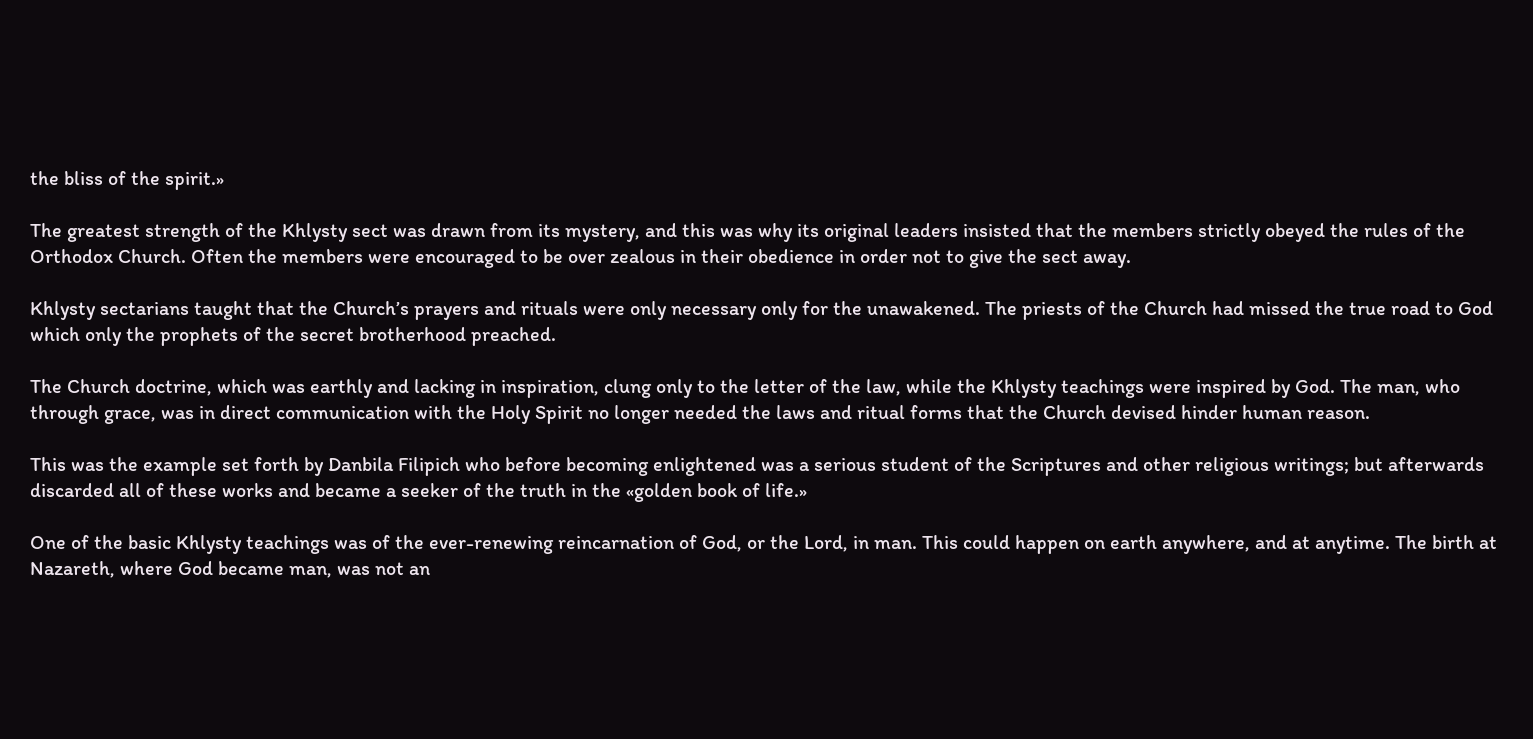the bliss of the spirit.»

The greatest strength of the Khlysty sect was drawn from its mystery, and this was why its original leaders insisted that the members strictly obeyed the rules of the Orthodox Church. Often the members were encouraged to be over zealous in their obedience in order not to give the sect away.

Khlysty sectarians taught that the Church’s prayers and rituals were only necessary only for the unawakened. The priests of the Church had missed the true road to God which only the prophets of the secret brotherhood preached.

The Church doctrine, which was earthly and lacking in inspiration, clung only to the letter of the law, while the Khlysty teachings were inspired by God. The man, who through grace, was in direct communication with the Holy Spirit no longer needed the laws and ritual forms that the Church devised hinder human reason.

This was the example set forth by Danbila Filipich who before becoming enlightened was a serious student of the Scriptures and other religious writings; but afterwards discarded all of these works and became a seeker of the truth in the «golden book of life.»

One of the basic Khlysty teachings was of the ever-renewing reincarnation of God, or the Lord, in man. This could happen on earth anywhere, and at anytime. The birth at Nazareth, where God became man, was not an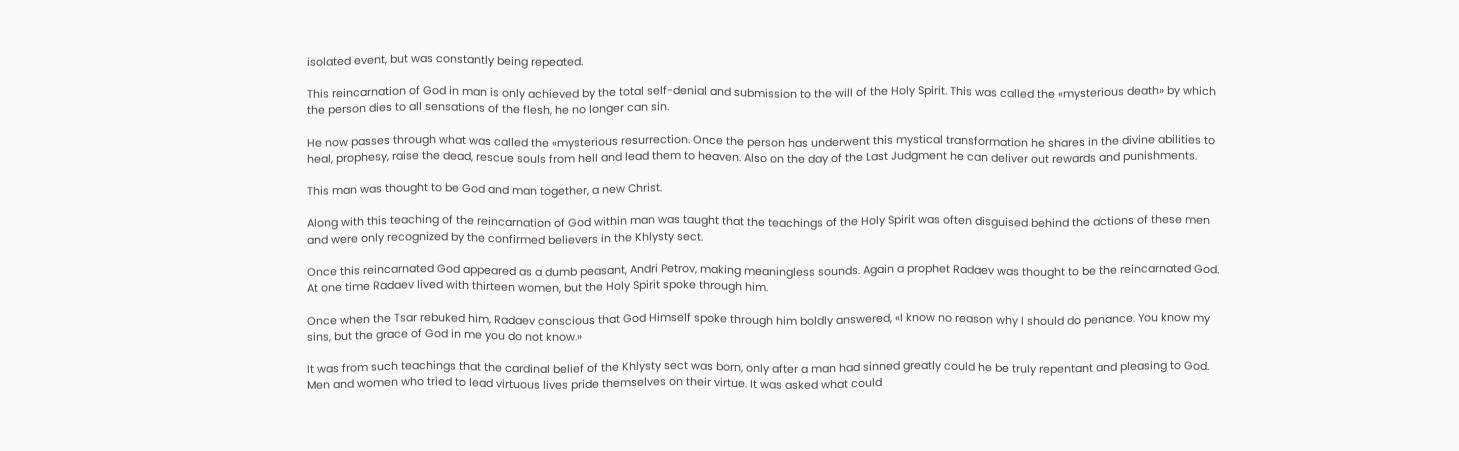isolated event, but was constantly being repeated.

This reincarnation of God in man is only achieved by the total self-denial and submission to the will of the Holy Spirit. This was called the «mysterious death» by which the person dies to all sensations of the flesh, he no longer can sin.

He now passes through what was called the «mysterious resurrection. Once the person has underwent this mystical transformation he shares in the divine abilities to heal, prophesy, raise the dead, rescue souls from hell and lead them to heaven. Also on the day of the Last Judgment he can deliver out rewards and punishments.

This man was thought to be God and man together, a new Christ.

Along with this teaching of the reincarnation of God within man was taught that the teachings of the Holy Spirit was often disguised behind the actions of these men and were only recognized by the confirmed believers in the Khlysty sect.

Once this reincarnated God appeared as a dumb peasant, Andri Petrov, making meaningless sounds. Again a prophet Radaev was thought to be the reincarnated God. At one time Radaev lived with thirteen women, but the Holy Spirit spoke through him.

Once when the Tsar rebuked him, Radaev conscious that God Himself spoke through him boldly answered, «I know no reason why I should do penance. You know my sins, but the grace of God in me you do not know.»

It was from such teachings that the cardinal belief of the Khlysty sect was born, only after a man had sinned greatly could he be truly repentant and pleasing to God. Men and women who tried to lead virtuous lives pride themselves on their virtue. It was asked what could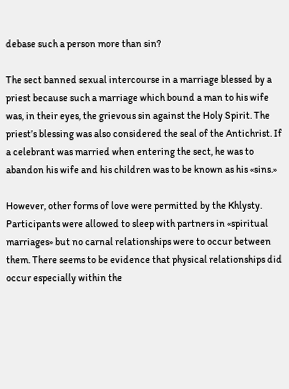debase such a person more than sin?

The sect banned sexual intercourse in a marriage blessed by a priest because such a marriage which bound a man to his wife was, in their eyes, the grievous sin against the Holy Spirit. The priest’s blessing was also considered the seal of the Antichrist. If a celebrant was married when entering the sect, he was to abandon his wife and his children was to be known as his «sins.»

However, other forms of love were permitted by the Khlysty. Participants were allowed to sleep with partners in «spiritual marriages» but no carnal relationships were to occur between them. There seems to be evidence that physical relationships did occur especially within the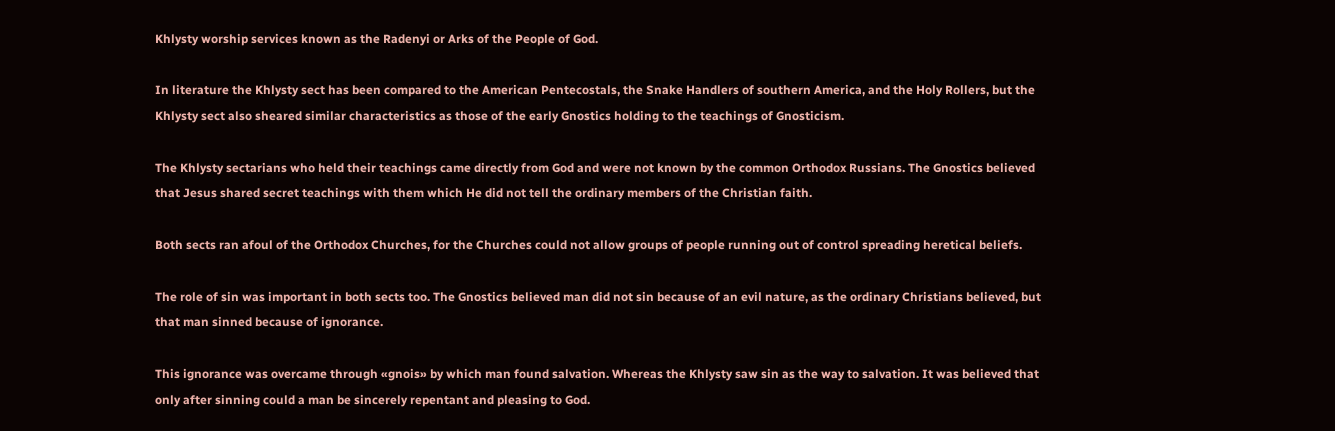Khlysty worship services known as the Radenyi or Arks of the People of God.

In literature the Khlysty sect has been compared to the American Pentecostals, the Snake Handlers of southern America, and the Holy Rollers, but the Khlysty sect also sheared similar characteristics as those of the early Gnostics holding to the teachings of Gnosticism.

The Khlysty sectarians who held their teachings came directly from God and were not known by the common Orthodox Russians. The Gnostics believed that Jesus shared secret teachings with them which He did not tell the ordinary members of the Christian faith.

Both sects ran afoul of the Orthodox Churches, for the Churches could not allow groups of people running out of control spreading heretical beliefs.

The role of sin was important in both sects too. The Gnostics believed man did not sin because of an evil nature, as the ordinary Christians believed, but that man sinned because of ignorance.

This ignorance was overcame through «gnois» by which man found salvation. Whereas the Khlysty saw sin as the way to salvation. It was believed that only after sinning could a man be sincerely repentant and pleasing to God.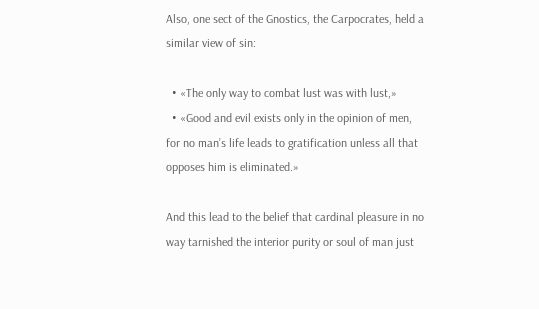Also, one sect of the Gnostics, the Carpocrates, held a similar view of sin:

  • «The only way to combat lust was with lust,»
  • «Good and evil exists only in the opinion of men, for no man’s life leads to gratification unless all that opposes him is eliminated.»

And this lead to the belief that cardinal pleasure in no way tarnished the interior purity or soul of man just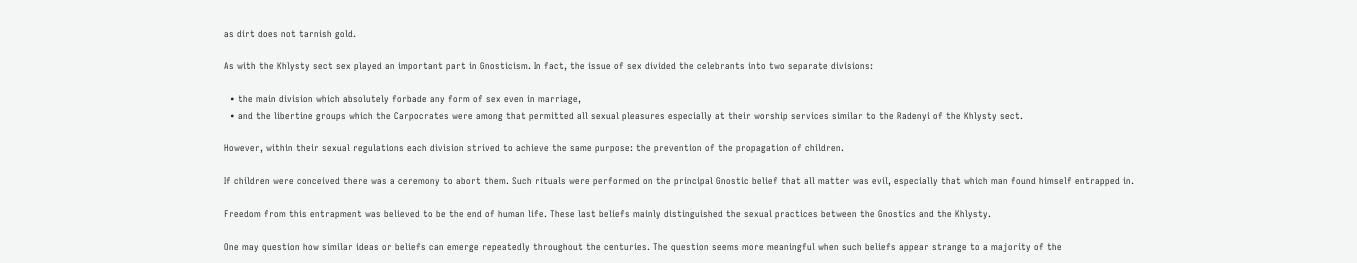as dirt does not tarnish gold.

As with the Khlysty sect sex played an important part in Gnosticism. In fact, the issue of sex divided the celebrants into two separate divisions:

  • the main division which absolutely forbade any form of sex even in marriage,
  • and the libertine groups which the Carpocrates were among that permitted all sexual pleasures especially at their worship services similar to the Radenyi of the Khlysty sect.

However, within their sexual regulations each division strived to achieve the same purpose: the prevention of the propagation of children.

If children were conceived there was a ceremony to abort them. Such rituals were performed on the principal Gnostic belief that all matter was evil, especially that which man found himself entrapped in.

Freedom from this entrapment was believed to be the end of human life. These last beliefs mainly distinguished the sexual practices between the Gnostics and the Khlysty.

One may question how similar ideas or beliefs can emerge repeatedly throughout the centuries. The question seems more meaningful when such beliefs appear strange to a majority of the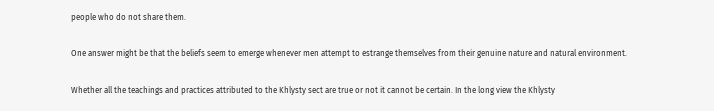people who do not share them.

One answer might be that the beliefs seem to emerge whenever men attempt to estrange themselves from their genuine nature and natural environment.

Whether all the teachings and practices attributed to the Khlysty sect are true or not it cannot be certain. In the long view the Khlysty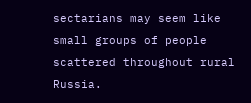sectarians may seem like small groups of people scattered throughout rural Russia.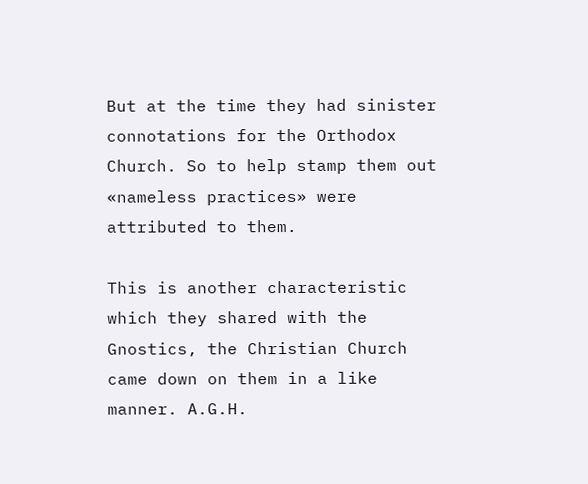But at the time they had sinister connotations for the Orthodox Church. So to help stamp them out «nameless practices» were attributed to them.

This is another characteristic which they shared with the Gnostics, the Christian Church came down on them in a like manner. A.G.H.